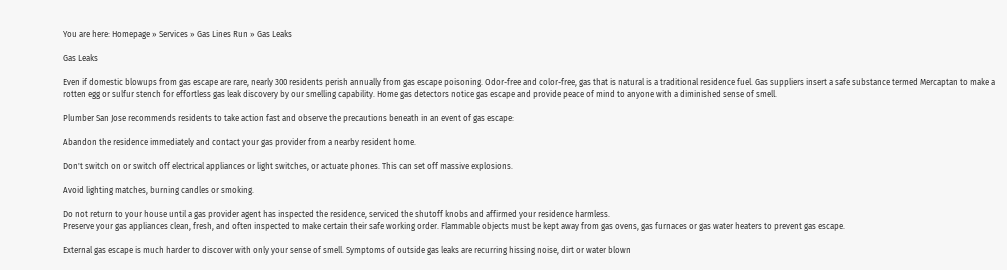You are here: Homepage » Services » Gas Lines Run » Gas Leaks

Gas Leaks

Even if domestic blowups from gas escape are rare, nearly 300 residents perish annually from gas escape poisoning. Odor-free and color-free, gas that is natural is a traditional residence fuel. Gas suppliers insert a safe substance termed Mercaptan to make a rotten egg or sulfur stench for effortless gas leak discovery by our smelling capability. Home gas detectors notice gas escape and provide peace of mind to anyone with a diminished sense of smell.

Plumber San Jose recommends residents to take action fast and observe the precautions beneath in an event of gas escape:

Abandon the residence immediately and contact your gas provider from a nearby resident home.

Don't switch on or switch off electrical appliances or light switches, or actuate phones. This can set off massive explosions.

Avoid lighting matches, burning candles or smoking.

Do not return to your house until a gas provider agent has inspected the residence, serviced the shutoff knobs and affirmed your residence harmless.
Preserve your gas appliances clean, fresh, and often inspected to make certain their safe working order. Flammable objects must be kept away from gas ovens, gas furnaces or gas water heaters to prevent gas escape.

External gas escape is much harder to discover with only your sense of smell. Symptoms of outside gas leaks are recurring hissing noise, dirt or water blown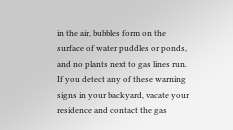in the air, bubbles form on the surface of water puddles or ponds, and no plants next to gas lines run. If you detect any of these warning signs in your backyard, vacate your residence and contact the gas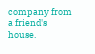company from a friend's house.